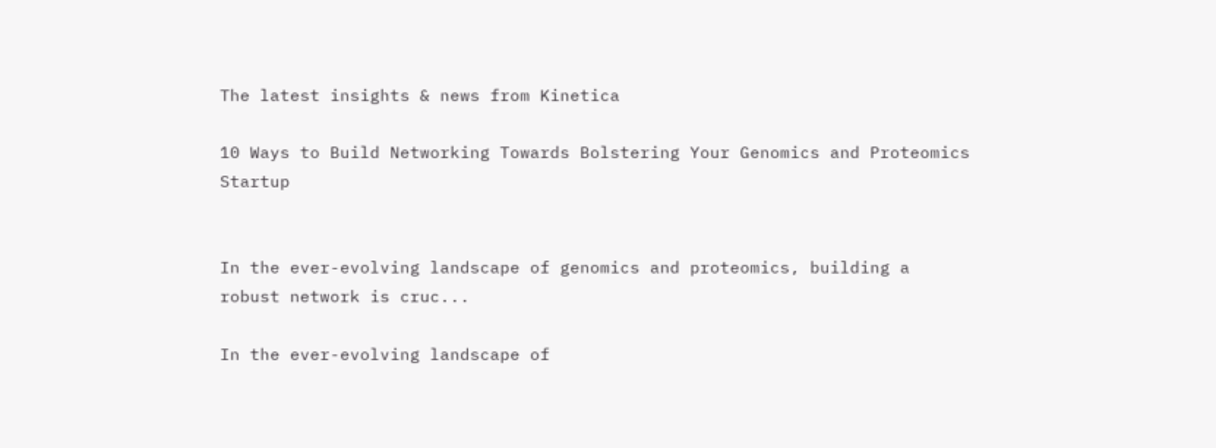The latest insights & news from Kinetica

10 Ways to Build Networking Towards Bolstering Your Genomics and Proteomics Startup


In the ever-evolving landscape of genomics and proteomics, building a robust network is cruc...

In the ever-evolving landscape of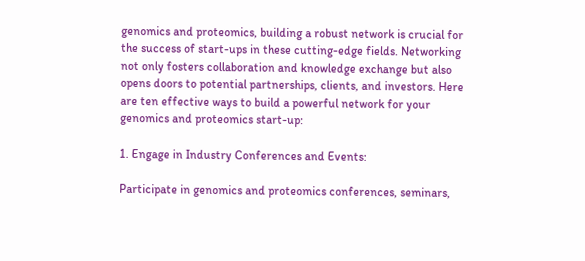genomics and proteomics, building a robust network is crucial for the success of start-ups in these cutting-edge fields. Networking not only fosters collaboration and knowledge exchange but also opens doors to potential partnerships, clients, and investors. Here are ten effective ways to build a powerful network for your genomics and proteomics start-up:

1. Engage in Industry Conferences and Events:

Participate in genomics and proteomics conferences, seminars,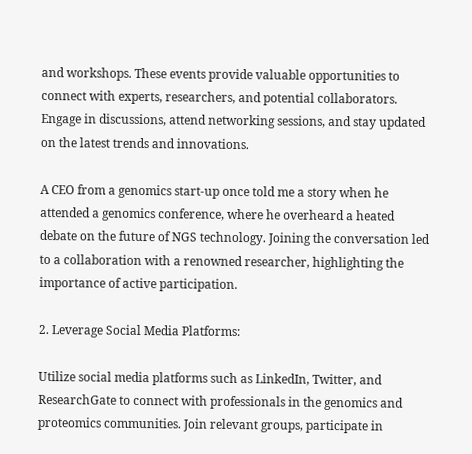and workshops. These events provide valuable opportunities to connect with experts, researchers, and potential collaborators. Engage in discussions, attend networking sessions, and stay updated on the latest trends and innovations.

A CEO from a genomics start-up once told me a story when he attended a genomics conference, where he overheard a heated debate on the future of NGS technology. Joining the conversation led to a collaboration with a renowned researcher, highlighting the importance of active participation.

2. Leverage Social Media Platforms:

Utilize social media platforms such as LinkedIn, Twitter, and ResearchGate to connect with professionals in the genomics and proteomics communities. Join relevant groups, participate in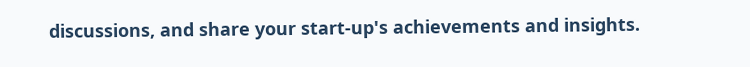discussions, and share your start-up's achievements and insights.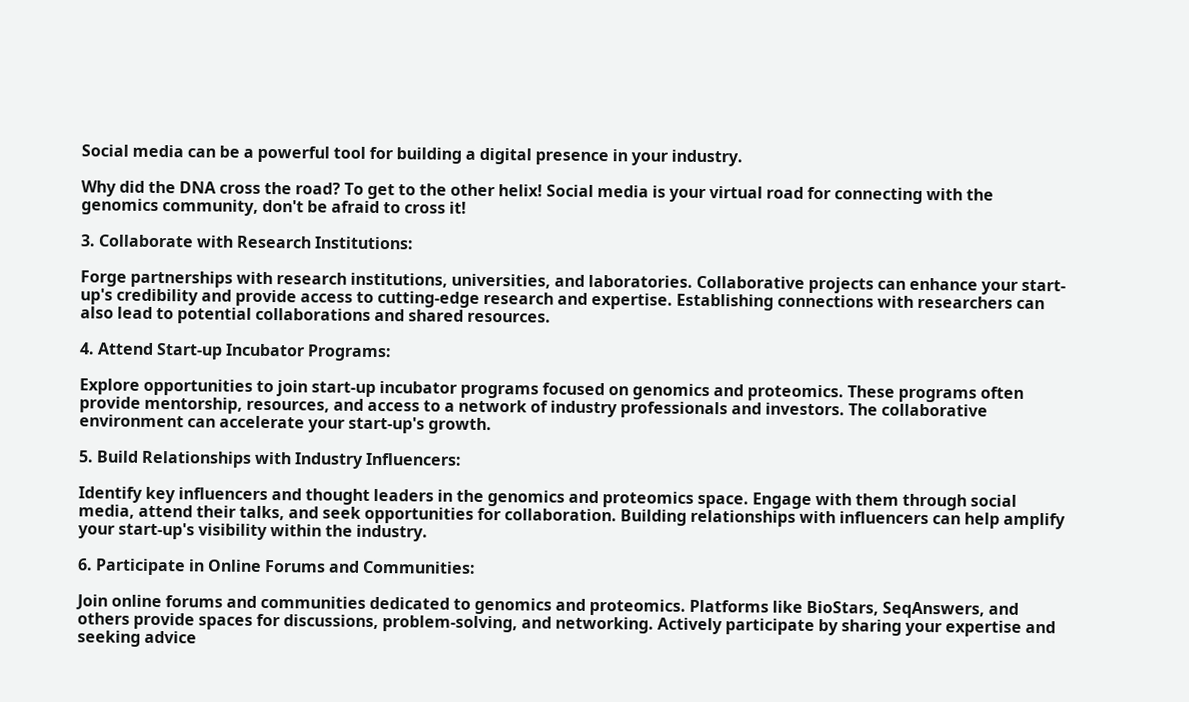Social media can be a powerful tool for building a digital presence in your industry.

Why did the DNA cross the road? To get to the other helix! Social media is your virtual road for connecting with the genomics community, don't be afraid to cross it!

3. Collaborate with Research Institutions:

Forge partnerships with research institutions, universities, and laboratories. Collaborative projects can enhance your start-up's credibility and provide access to cutting-edge research and expertise. Establishing connections with researchers can also lead to potential collaborations and shared resources.

4. Attend Start-up Incubator Programs:

Explore opportunities to join start-up incubator programs focused on genomics and proteomics. These programs often provide mentorship, resources, and access to a network of industry professionals and investors. The collaborative environment can accelerate your start-up's growth.

5. Build Relationships with Industry Influencers:

Identify key influencers and thought leaders in the genomics and proteomics space. Engage with them through social media, attend their talks, and seek opportunities for collaboration. Building relationships with influencers can help amplify your start-up's visibility within the industry.

6. Participate in Online Forums and Communities:

Join online forums and communities dedicated to genomics and proteomics. Platforms like BioStars, SeqAnswers, and others provide spaces for discussions, problem-solving, and networking. Actively participate by sharing your expertise and seeking advice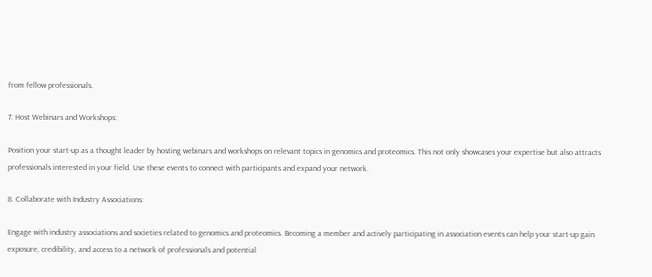from fellow professionals.

7. Host Webinars and Workshops:

Position your start-up as a thought leader by hosting webinars and workshops on relevant topics in genomics and proteomics. This not only showcases your expertise but also attracts professionals interested in your field. Use these events to connect with participants and expand your network.

8. Collaborate with Industry Associations:

Engage with industry associations and societies related to genomics and proteomics. Becoming a member and actively participating in association events can help your start-up gain exposure, credibility, and access to a network of professionals and potential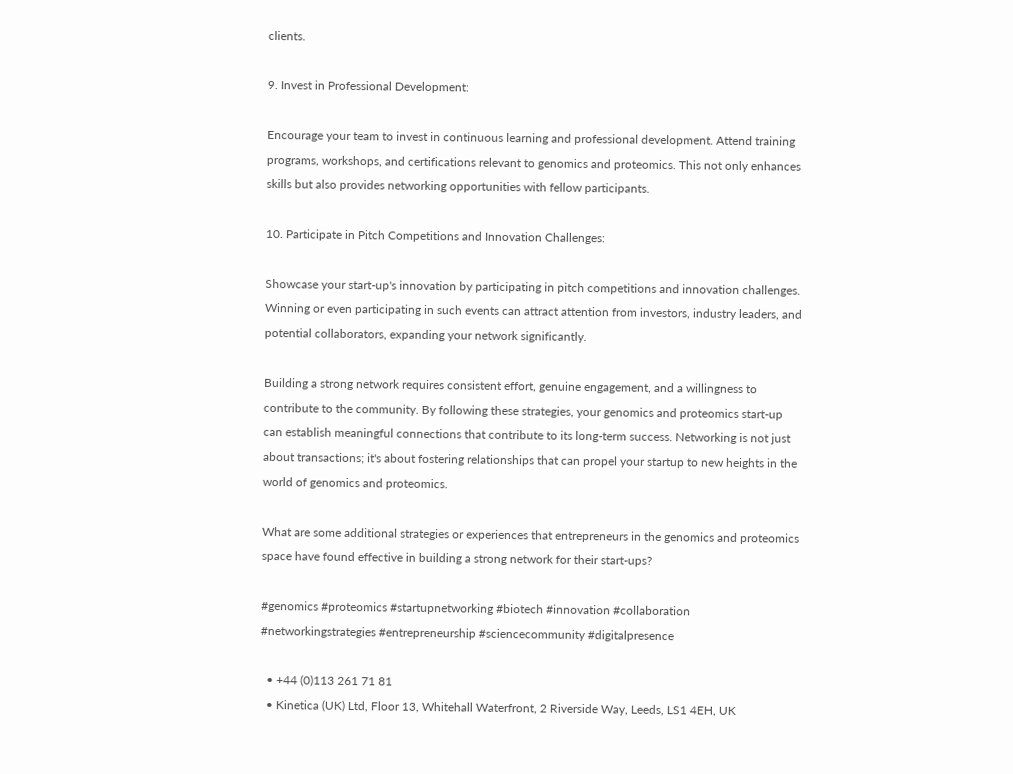clients.

9. Invest in Professional Development:

Encourage your team to invest in continuous learning and professional development. Attend training programs, workshops, and certifications relevant to genomics and proteomics. This not only enhances skills but also provides networking opportunities with fellow participants.

10. Participate in Pitch Competitions and Innovation Challenges:

Showcase your start-up's innovation by participating in pitch competitions and innovation challenges. Winning or even participating in such events can attract attention from investors, industry leaders, and potential collaborators, expanding your network significantly.

Building a strong network requires consistent effort, genuine engagement, and a willingness to contribute to the community. By following these strategies, your genomics and proteomics start-up can establish meaningful connections that contribute to its long-term success. Networking is not just about transactions; it's about fostering relationships that can propel your startup to new heights in the world of genomics and proteomics.

What are some additional strategies or experiences that entrepreneurs in the genomics and proteomics space have found effective in building a strong network for their start-ups?

#genomics #proteomics #startupnetworking #biotech #innovation #collaboration #networkingstrategies #entrepreneurship #sciencecommunity #digitalpresence

  • +44 (0)113 261 71 81
  • Kinetica (UK) Ltd, Floor 13, Whitehall Waterfront, 2 Riverside Way, Leeds, LS1 4EH, UK